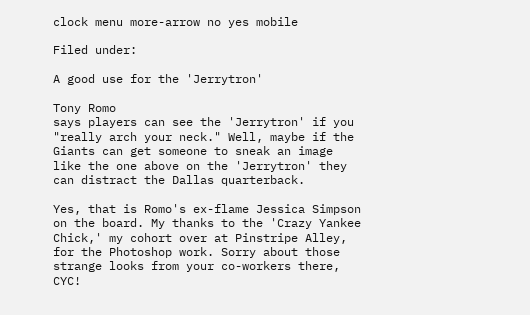clock menu more-arrow no yes mobile

Filed under:

A good use for the 'Jerrytron'

Tony Romo
says players can see the 'Jerrytron' if you "really arch your neck." Well, maybe if the Giants can get someone to sneak an image like the one above on the 'Jerrytron' they can distract the Dallas quarterback.

Yes, that is Romo's ex-flame Jessica Simpson on the board. My thanks to the 'Crazy Yankee Chick,' my cohort over at Pinstripe Alley, for the Photoshop work. Sorry about those strange looks from your co-workers there, CYC!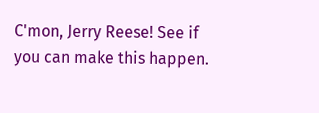C'mon, Jerry Reese! See if you can make this happen.